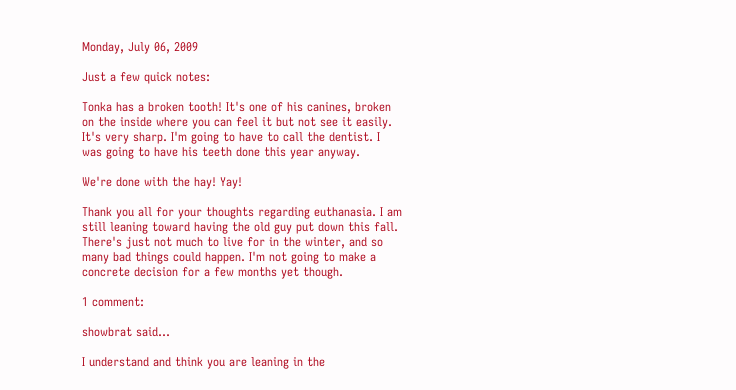Monday, July 06, 2009

Just a few quick notes:

Tonka has a broken tooth! It's one of his canines, broken on the inside where you can feel it but not see it easily. It's very sharp. I'm going to have to call the dentist. I was going to have his teeth done this year anyway.

We're done with the hay! Yay!

Thank you all for your thoughts regarding euthanasia. I am still leaning toward having the old guy put down this fall. There's just not much to live for in the winter, and so many bad things could happen. I'm not going to make a concrete decision for a few months yet though.

1 comment:

showbrat said...

I understand and think you are leaning in the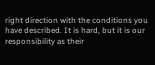right direction with the conditions you have described. It is hard, but it is our responsibility as their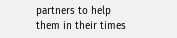partners to help them in their times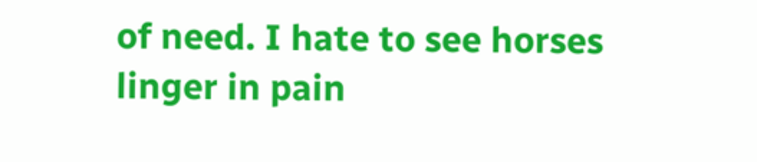of need. I hate to see horses linger in pain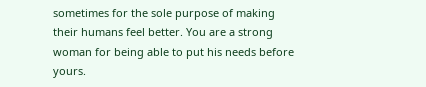sometimes for the sole purpose of making their humans feel better. You are a strong woman for being able to put his needs before yours.